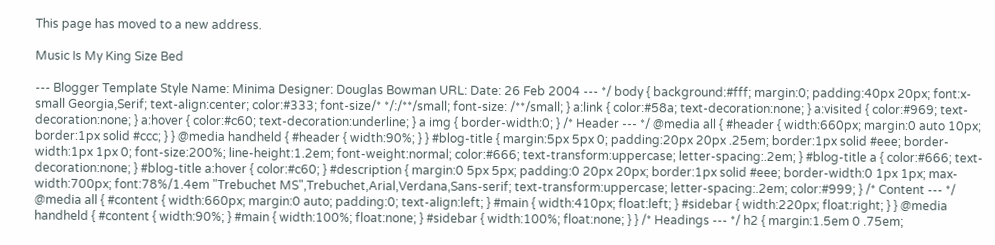This page has moved to a new address.

Music Is My King Size Bed

--- Blogger Template Style Name: Minima Designer: Douglas Bowman URL: Date: 26 Feb 2004 --- */ body { background:#fff; margin:0; padding:40px 20px; font:x-small Georgia,Serif; text-align:center; color:#333; font-size/* */:/**/small; font-size: /**/small; } a:link { color:#58a; text-decoration:none; } a:visited { color:#969; text-decoration:none; } a:hover { color:#c60; text-decoration:underline; } a img { border-width:0; } /* Header --- */ @media all { #header { width:660px; margin:0 auto 10px; border:1px solid #ccc; } } @media handheld { #header { width:90%; } } #blog-title { margin:5px 5px 0; padding:20px 20px .25em; border:1px solid #eee; border-width:1px 1px 0; font-size:200%; line-height:1.2em; font-weight:normal; color:#666; text-transform:uppercase; letter-spacing:.2em; } #blog-title a { color:#666; text-decoration:none; } #blog-title a:hover { color:#c60; } #description { margin:0 5px 5px; padding:0 20px 20px; border:1px solid #eee; border-width:0 1px 1px; max-width:700px; font:78%/1.4em "Trebuchet MS",Trebuchet,Arial,Verdana,Sans-serif; text-transform:uppercase; letter-spacing:.2em; color:#999; } /* Content --- */ @media all { #content { width:660px; margin:0 auto; padding:0; text-align:left; } #main { width:410px; float:left; } #sidebar { width:220px; float:right; } } @media handheld { #content { width:90%; } #main { width:100%; float:none; } #sidebar { width:100%; float:none; } } /* Headings --- */ h2 { margin:1.5em 0 .75em;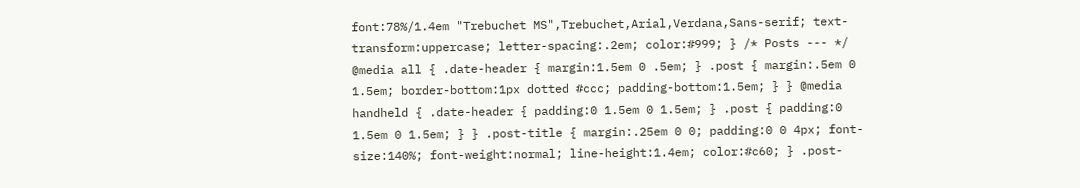font:78%/1.4em "Trebuchet MS",Trebuchet,Arial,Verdana,Sans-serif; text-transform:uppercase; letter-spacing:.2em; color:#999; } /* Posts --- */ @media all { .date-header { margin:1.5em 0 .5em; } .post { margin:.5em 0 1.5em; border-bottom:1px dotted #ccc; padding-bottom:1.5em; } } @media handheld { .date-header { padding:0 1.5em 0 1.5em; } .post { padding:0 1.5em 0 1.5em; } } .post-title { margin:.25em 0 0; padding:0 0 4px; font-size:140%; font-weight:normal; line-height:1.4em; color:#c60; } .post-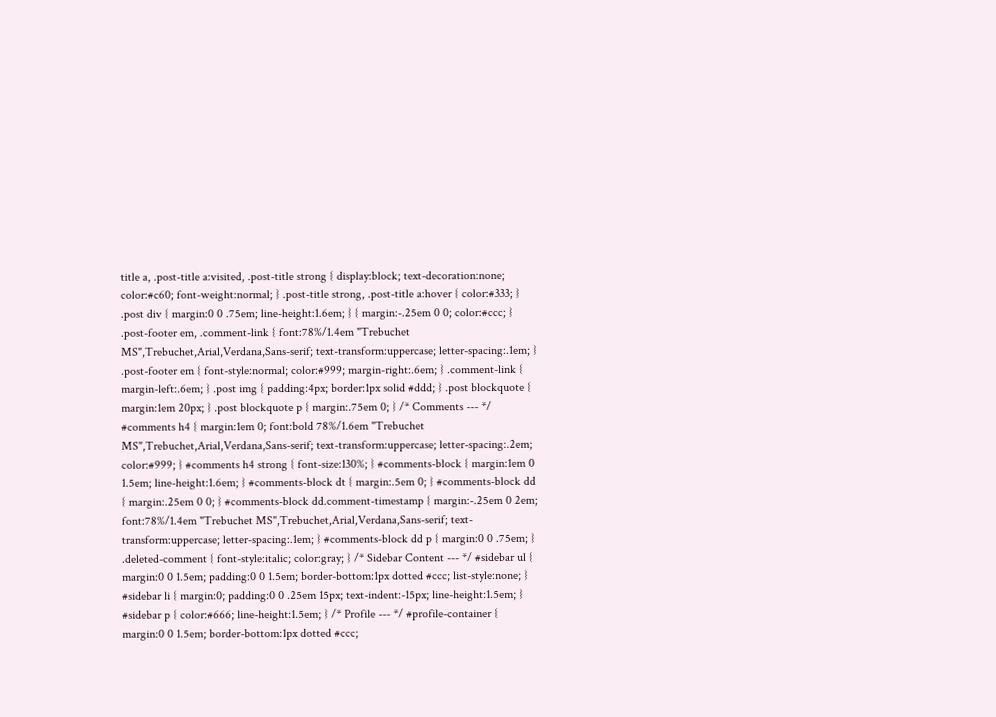title a, .post-title a:visited, .post-title strong { display:block; text-decoration:none; color:#c60; font-weight:normal; } .post-title strong, .post-title a:hover { color:#333; } .post div { margin:0 0 .75em; line-height:1.6em; } { margin:-.25em 0 0; color:#ccc; } .post-footer em, .comment-link { font:78%/1.4em "Trebuchet MS",Trebuchet,Arial,Verdana,Sans-serif; text-transform:uppercase; letter-spacing:.1em; } .post-footer em { font-style:normal; color:#999; margin-right:.6em; } .comment-link { margin-left:.6em; } .post img { padding:4px; border:1px solid #ddd; } .post blockquote { margin:1em 20px; } .post blockquote p { margin:.75em 0; } /* Comments --- */ #comments h4 { margin:1em 0; font:bold 78%/1.6em "Trebuchet MS",Trebuchet,Arial,Verdana,Sans-serif; text-transform:uppercase; letter-spacing:.2em; color:#999; } #comments h4 strong { font-size:130%; } #comments-block { margin:1em 0 1.5em; line-height:1.6em; } #comments-block dt { margin:.5em 0; } #comments-block dd { margin:.25em 0 0; } #comments-block dd.comment-timestamp { margin:-.25em 0 2em; font:78%/1.4em "Trebuchet MS",Trebuchet,Arial,Verdana,Sans-serif; text-transform:uppercase; letter-spacing:.1em; } #comments-block dd p { margin:0 0 .75em; } .deleted-comment { font-style:italic; color:gray; } /* Sidebar Content --- */ #sidebar ul { margin:0 0 1.5em; padding:0 0 1.5em; border-bottom:1px dotted #ccc; list-style:none; } #sidebar li { margin:0; padding:0 0 .25em 15px; text-indent:-15px; line-height:1.5em; } #sidebar p { color:#666; line-height:1.5em; } /* Profile --- */ #profile-container { margin:0 0 1.5em; border-bottom:1px dotted #ccc;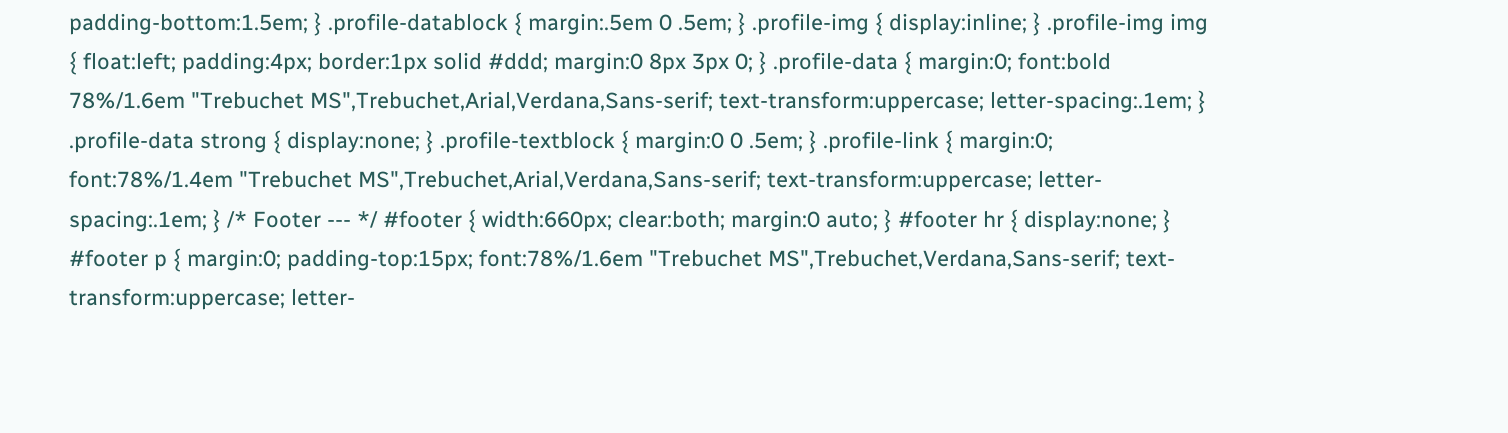padding-bottom:1.5em; } .profile-datablock { margin:.5em 0 .5em; } .profile-img { display:inline; } .profile-img img { float:left; padding:4px; border:1px solid #ddd; margin:0 8px 3px 0; } .profile-data { margin:0; font:bold 78%/1.6em "Trebuchet MS",Trebuchet,Arial,Verdana,Sans-serif; text-transform:uppercase; letter-spacing:.1em; } .profile-data strong { display:none; } .profile-textblock { margin:0 0 .5em; } .profile-link { margin:0; font:78%/1.4em "Trebuchet MS",Trebuchet,Arial,Verdana,Sans-serif; text-transform:uppercase; letter-spacing:.1em; } /* Footer --- */ #footer { width:660px; clear:both; margin:0 auto; } #footer hr { display:none; } #footer p { margin:0; padding-top:15px; font:78%/1.6em "Trebuchet MS",Trebuchet,Verdana,Sans-serif; text-transform:uppercase; letter-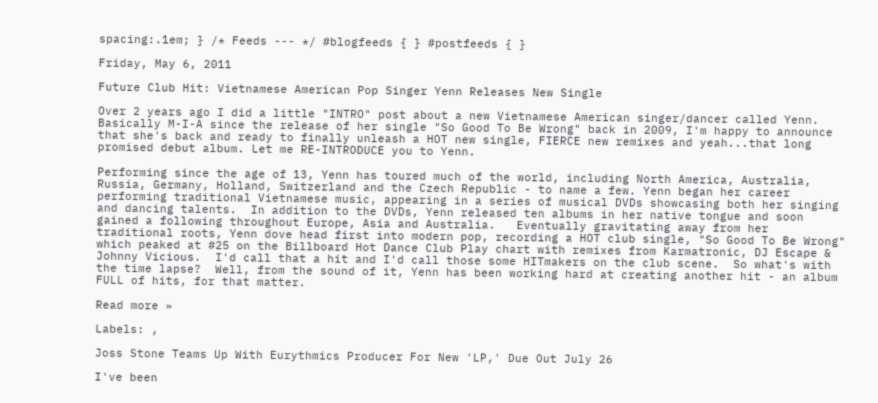spacing:.1em; } /* Feeds --- */ #blogfeeds { } #postfeeds { }

Friday, May 6, 2011

Future Club Hit: Vietnamese American Pop Singer Yenn Releases New Single

Over 2 years ago I did a little "INTRO" post about a new Vietnamese American singer/dancer called Yenn. Basically M-I-A since the release of her single "So Good To Be Wrong" back in 2009, I'm happy to announce that she's back and ready to finally unleash a HOT new single, FIERCE new remixes and yeah...that long promised debut album. Let me RE-INTRODUCE you to Yenn.

Performing since the age of 13, Yenn has toured much of the world, including North America, Australia, Russia, Germany, Holland, Switzerland and the Czech Republic - to name a few. Yenn began her career performing traditional Vietnamese music, appearing in a series of musical DVDs showcasing both her singing and dancing talents.  In addition to the DVDs, Yenn released ten albums in her native tongue and soon gained a following throughout Europe, Asia and Australia.   Eventually gravitating away from her traditional roots, Yenn dove head first into modern pop, recording a HOT club single, "So Good To Be Wrong" which peaked at #25 on the Billboard Hot Dance Club Play chart with remixes from Karmatronic, DJ Escape & Johnny Vicious.  I'd call that a hit and I'd call those some HITmakers on the club scene.  So what's with the time lapse?  Well, from the sound of it, Yenn has been working hard at creating another hit - an album FULL of hits, for that matter.

Read more »

Labels: ,

Joss Stone Teams Up With Eurythmics Producer For New 'LP,' Due Out July 26

I've been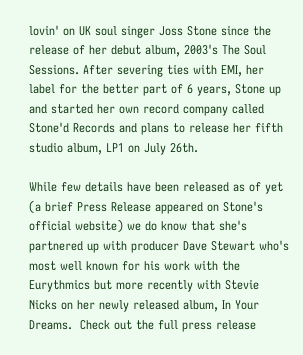lovin' on UK soul singer Joss Stone since the release of her debut album, 2003's The Soul Sessions. After severing ties with EMI, her label for the better part of 6 years, Stone up and started her own record company called Stone'd Records and plans to release her fifth studio album, LP1 on July 26th.

While few details have been released as of yet (a brief Press Release appeared on Stone's official website) we do know that she's partnered up with producer Dave Stewart who's most well known for his work with the Eurythmics but more recently with Stevie Nicks on her newly released album, In Your Dreams.  Check out the full press release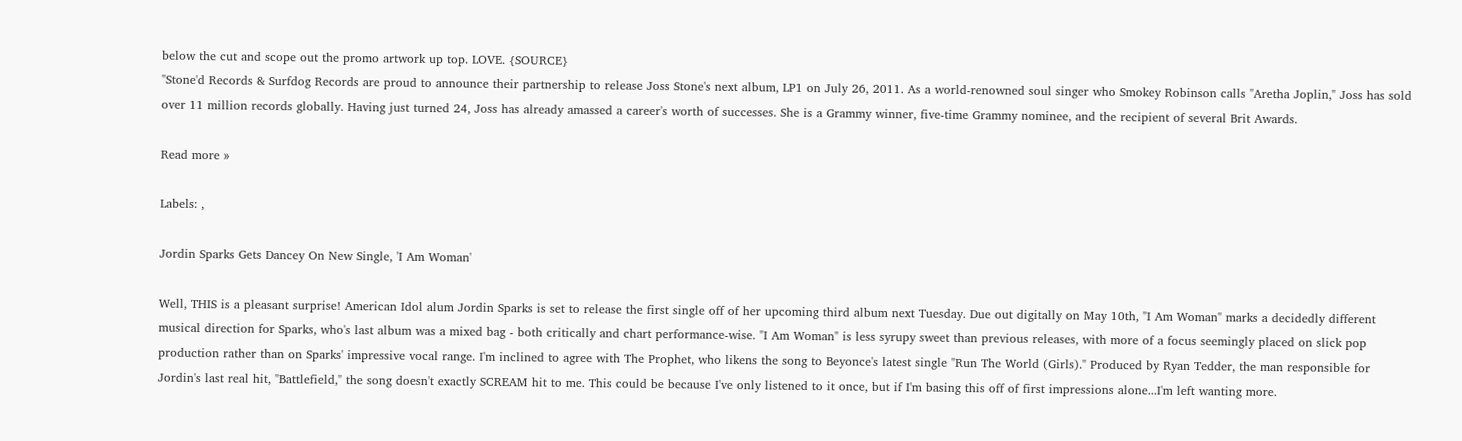below the cut and scope out the promo artwork up top. LOVE. {SOURCE}
"Stone'd Records & Surfdog Records are proud to announce their partnership to release Joss Stone's next album, LP1 on July 26, 2011. As a world-renowned soul singer who Smokey Robinson calls "Aretha Joplin," Joss has sold over 11 million records globally. Having just turned 24, Joss has already amassed a career's worth of successes. She is a Grammy winner, five-time Grammy nominee, and the recipient of several Brit Awards.

Read more »

Labels: ,

Jordin Sparks Gets Dancey On New Single, 'I Am Woman'

Well, THIS is a pleasant surprise! American Idol alum Jordin Sparks is set to release the first single off of her upcoming third album next Tuesday. Due out digitally on May 10th, "I Am Woman" marks a decidedly different musical direction for Sparks, who's last album was a mixed bag - both critically and chart performance-wise. "I Am Woman" is less syrupy sweet than previous releases, with more of a focus seemingly placed on slick pop production rather than on Sparks' impressive vocal range. I'm inclined to agree with The Prophet, who likens the song to Beyonce's latest single "Run The World (Girls)." Produced by Ryan Tedder, the man responsible for Jordin's last real hit, "Battlefield," the song doesn't exactly SCREAM hit to me. This could be because I've only listened to it once, but if I'm basing this off of first impressions alone...I'm left wanting more.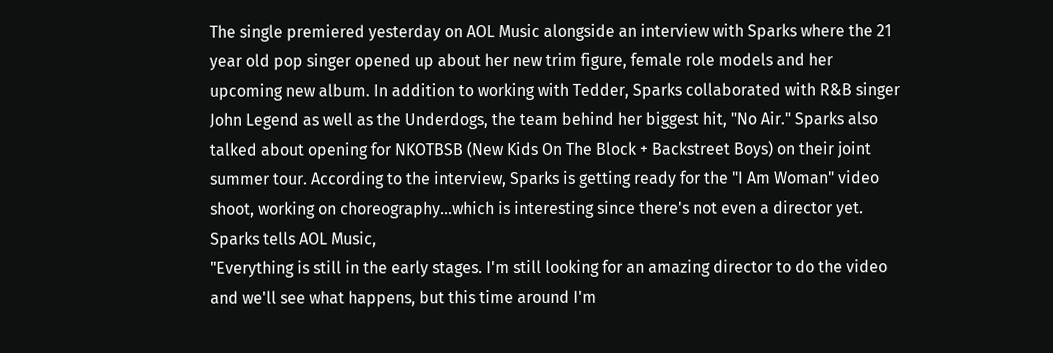The single premiered yesterday on AOL Music alongside an interview with Sparks where the 21 year old pop singer opened up about her new trim figure, female role models and her upcoming new album. In addition to working with Tedder, Sparks collaborated with R&B singer John Legend as well as the Underdogs, the team behind her biggest hit, "No Air." Sparks also talked about opening for NKOTBSB (New Kids On The Block + Backstreet Boys) on their joint summer tour. According to the interview, Sparks is getting ready for the "I Am Woman" video shoot, working on choreography...which is interesting since there's not even a director yet. Sparks tells AOL Music,
"Everything is still in the early stages. I'm still looking for an amazing director to do the video and we'll see what happens, but this time around I'm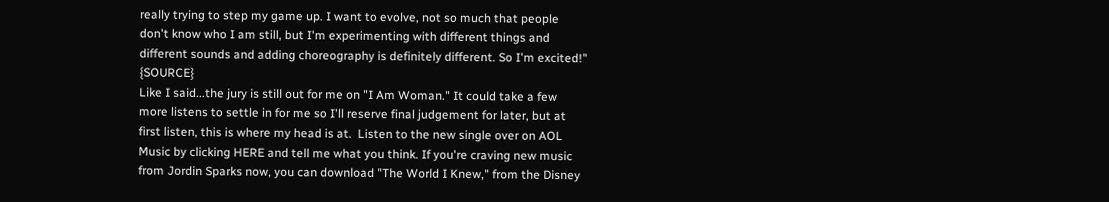really trying to step my game up. I want to evolve, not so much that people don't know who I am still, but I'm experimenting with different things and different sounds and adding choreography is definitely different. So I'm excited!" {SOURCE}
Like I said...the jury is still out for me on "I Am Woman." It could take a few more listens to settle in for me so I'll reserve final judgement for later, but at first listen, this is where my head is at.  Listen to the new single over on AOL Music by clicking HERE and tell me what you think. If you're craving new music from Jordin Sparks now, you can download "The World I Knew," from the Disney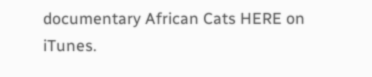documentary African Cats HERE on iTunes.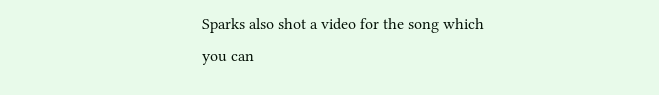Sparks also shot a video for the song which you can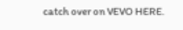catch over on VEVO HERE.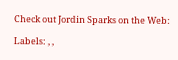Check out Jordin Sparks on the Web:

Labels: , ,